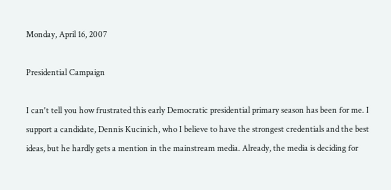Monday, April 16, 2007

Presidential Campaign

I can't tell you how frustrated this early Democratic presidential primary season has been for me. I support a candidate, Dennis Kucinich, who I believe to have the strongest credentials and the best ideas, but he hardly gets a mention in the mainstream media. Already, the media is deciding for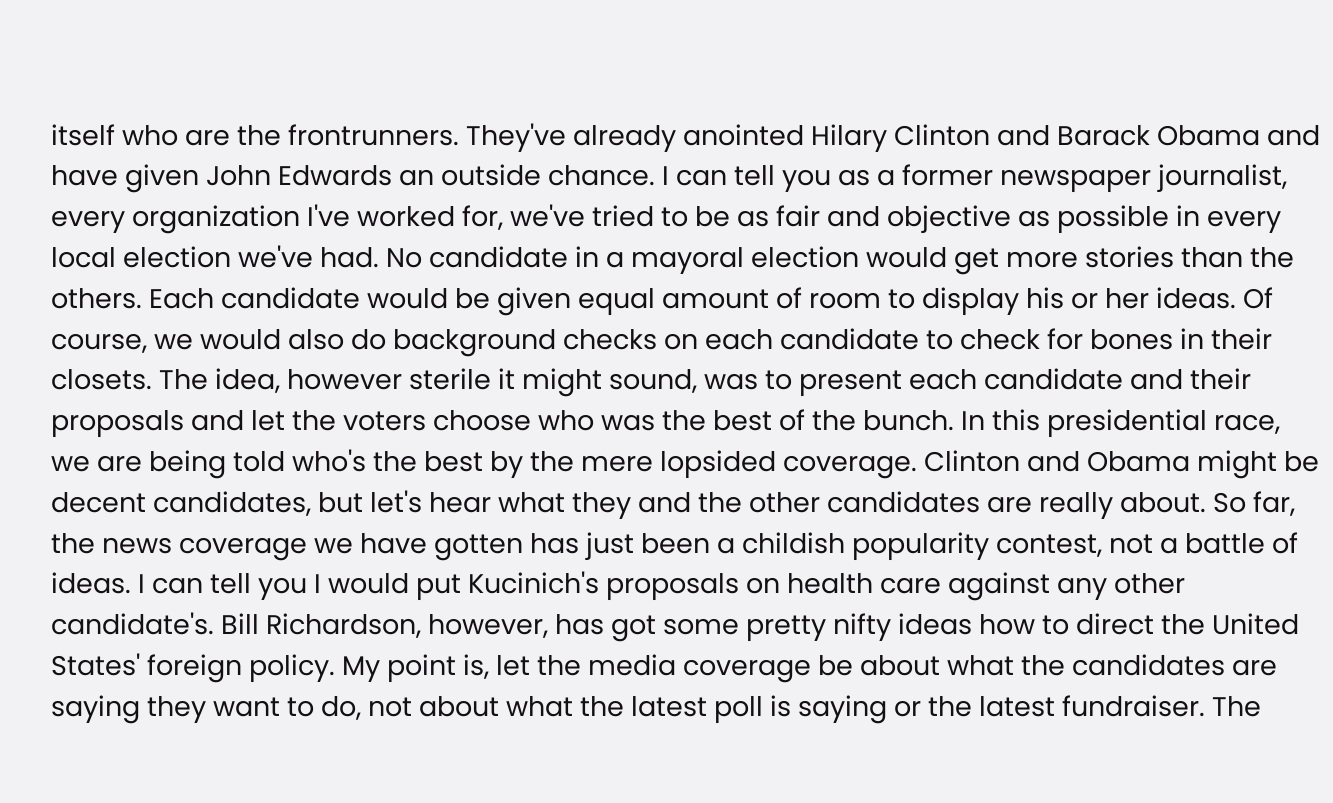itself who are the frontrunners. They've already anointed Hilary Clinton and Barack Obama and have given John Edwards an outside chance. I can tell you as a former newspaper journalist, every organization I've worked for, we've tried to be as fair and objective as possible in every local election we've had. No candidate in a mayoral election would get more stories than the others. Each candidate would be given equal amount of room to display his or her ideas. Of course, we would also do background checks on each candidate to check for bones in their closets. The idea, however sterile it might sound, was to present each candidate and their proposals and let the voters choose who was the best of the bunch. In this presidential race, we are being told who's the best by the mere lopsided coverage. Clinton and Obama might be decent candidates, but let's hear what they and the other candidates are really about. So far, the news coverage we have gotten has just been a childish popularity contest, not a battle of ideas. I can tell you I would put Kucinich's proposals on health care against any other candidate's. Bill Richardson, however, has got some pretty nifty ideas how to direct the United States' foreign policy. My point is, let the media coverage be about what the candidates are saying they want to do, not about what the latest poll is saying or the latest fundraiser. The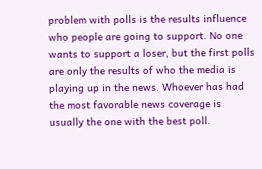problem with polls is the results influence who people are going to support. No one wants to support a loser, but the first polls are only the results of who the media is playing up in the news. Whoever has had the most favorable news coverage is usually the one with the best poll.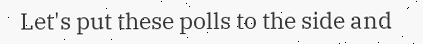Let's put these polls to the side and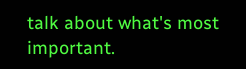talk about what's most important.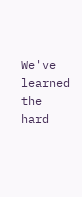We've learned the hard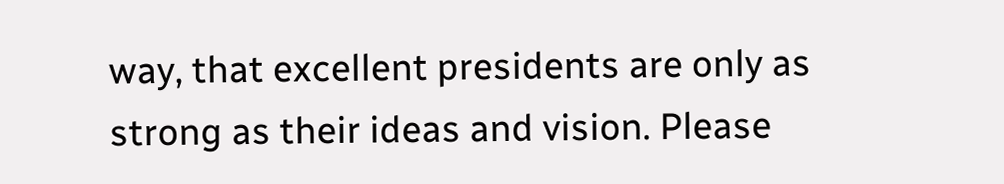way, that excellent presidents are only as strong as their ideas and vision. Please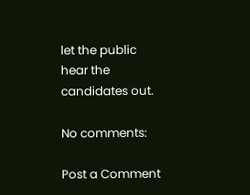let the public hear the candidates out.

No comments:

Post a Comment